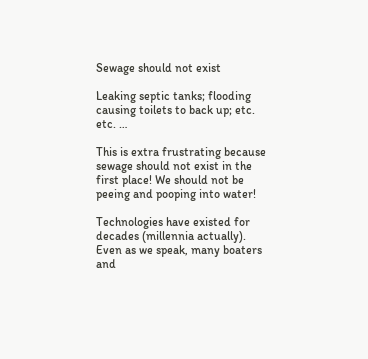Sewage should not exist

Leaking septic tanks; flooding causing toilets to back up; etc. etc. …

This is extra frustrating because sewage should not exist in the first place! We should not be peeing and pooping into water!

Technologies have existed for decades (millennia actually). Even as we speak, many boaters and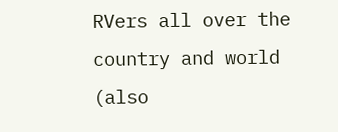RVers all over the country and world (also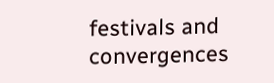festivals and convergences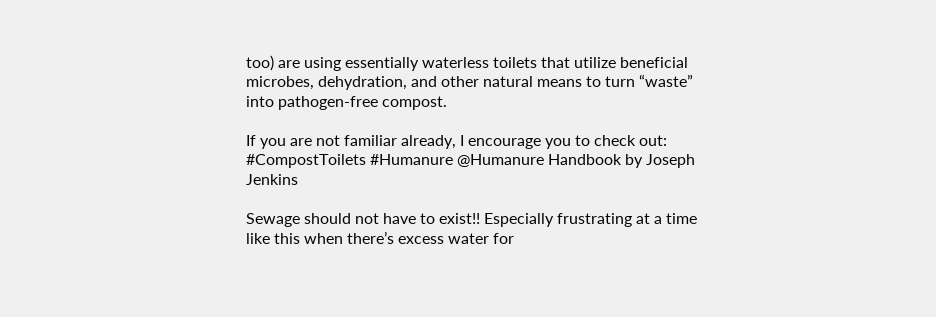too) are using essentially waterless toilets that utilize beneficial microbes, dehydration, and other natural means to turn “waste” into pathogen-free compost.

If you are not familiar already, I encourage you to check out: #CompostToilets #Humanure @Humanure Handbook by Joseph Jenkins

Sewage should not have to exist!! Especially frustrating at a time like this when there’s excess water for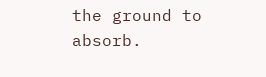the ground to absorb.